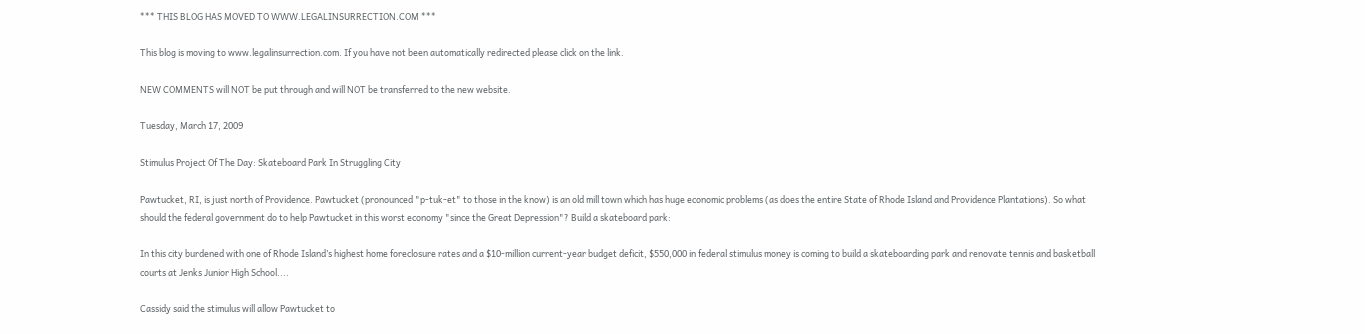*** THIS BLOG HAS MOVED TO WWW.LEGALINSURRECTION.COM ***

This blog is moving to www.legalinsurrection.com. If you have not been automatically redirected please click on the link.

NEW COMMENTS will NOT be put through and will NOT be transferred to the new website.

Tuesday, March 17, 2009

Stimulus Project Of The Day: Skateboard Park In Struggling City

Pawtucket, RI, is just north of Providence. Pawtucket (pronounced "p-tuk-et" to those in the know) is an old mill town which has huge economic problems (as does the entire State of Rhode Island and Providence Plantations). So what should the federal government do to help Pawtucket in this worst economy "since the Great Depression"? Build a skateboard park:

In this city burdened with one of Rhode Island’s highest home foreclosure rates and a $10-million current-year budget deficit, $550,000 in federal stimulus money is coming to build a skateboarding park and renovate tennis and basketball courts at Jenks Junior High School....

Cassidy said the stimulus will allow Pawtucket to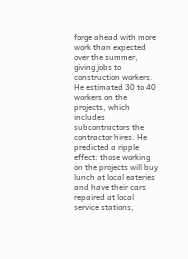forge ahead with more work than expected over the summer, giving jobs to construction workers. He estimated 30 to 40 workers on the projects, which includes subcontractors the contractor hires. He predicted a ripple effect: those working on the projects will buy lunch at local eateries and have their cars repaired at local service stations,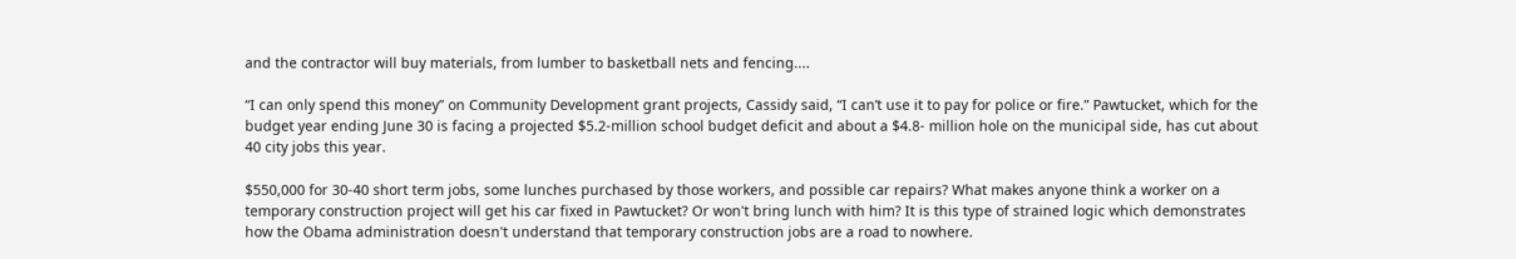and the contractor will buy materials, from lumber to basketball nets and fencing....

“I can only spend this money” on Community Development grant projects, Cassidy said, “I can’t use it to pay for police or fire.” Pawtucket, which for the budget year ending June 30 is facing a projected $5.2-million school budget deficit and about a $4.8- million hole on the municipal side, has cut about 40 city jobs this year.

$550,000 for 30-40 short term jobs, some lunches purchased by those workers, and possible car repairs? What makes anyone think a worker on a temporary construction project will get his car fixed in Pawtucket? Or won't bring lunch with him? It is this type of strained logic which demonstrates how the Obama administration doesn't understand that temporary construction jobs are a road to nowhere.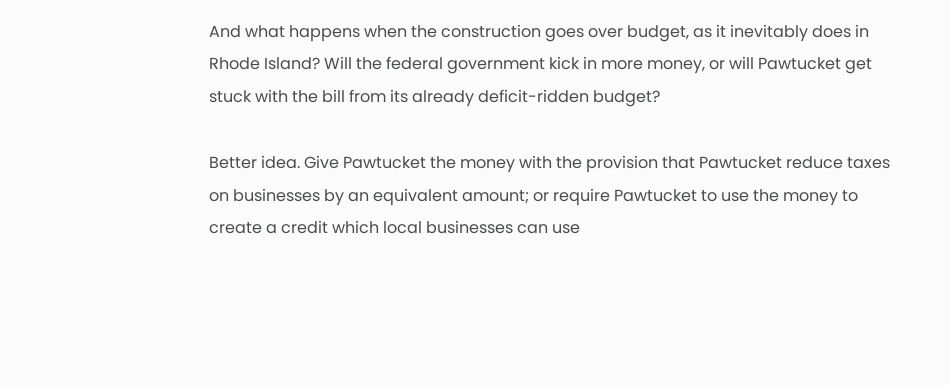And what happens when the construction goes over budget, as it inevitably does in Rhode Island? Will the federal government kick in more money, or will Pawtucket get stuck with the bill from its already deficit-ridden budget?

Better idea. Give Pawtucket the money with the provision that Pawtucket reduce taxes on businesses by an equivalent amount; or require Pawtucket to use the money to create a credit which local businesses can use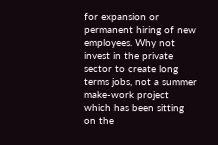for expansion or permanent hiring of new employees. Why not invest in the private sector to create long terms jobs, not a summer make-work project which has been sitting on the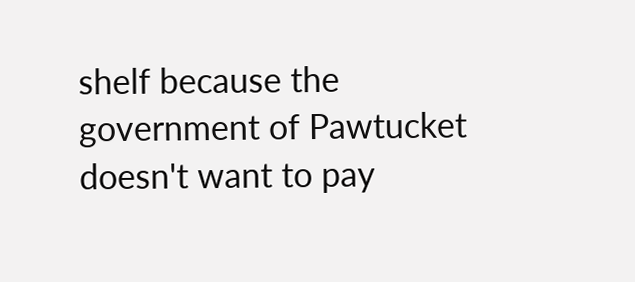shelf because the government of Pawtucket doesn't want to pay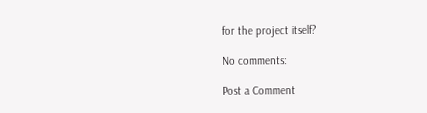for the project itself?

No comments:

Post a Comment